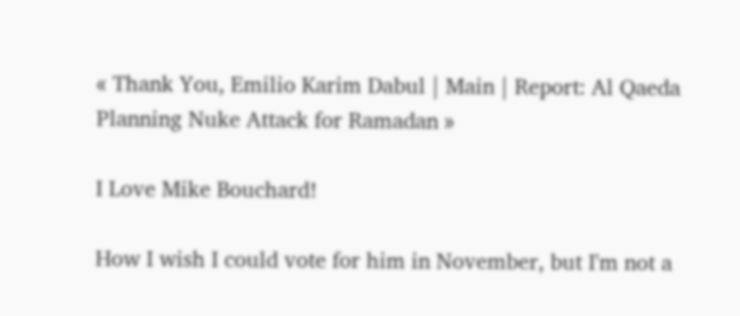« Thank You, Emilio Karim Dabul | Main | Report: Al Qaeda Planning Nuke Attack for Ramadan »

I Love Mike Bouchard!

How I wish I could vote for him in November, but I'm not a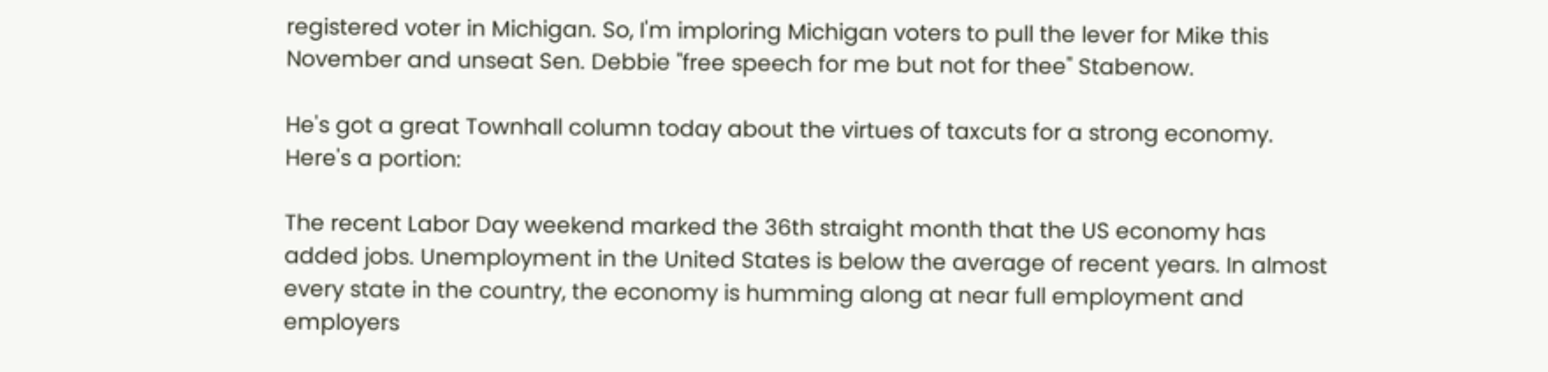registered voter in Michigan. So, I'm imploring Michigan voters to pull the lever for Mike this November and unseat Sen. Debbie "free speech for me but not for thee" Stabenow.

He's got a great Townhall column today about the virtues of taxcuts for a strong economy. Here's a portion:

The recent Labor Day weekend marked the 36th straight month that the US economy has added jobs. Unemployment in the United States is below the average of recent years. In almost every state in the country, the economy is humming along at near full employment and employers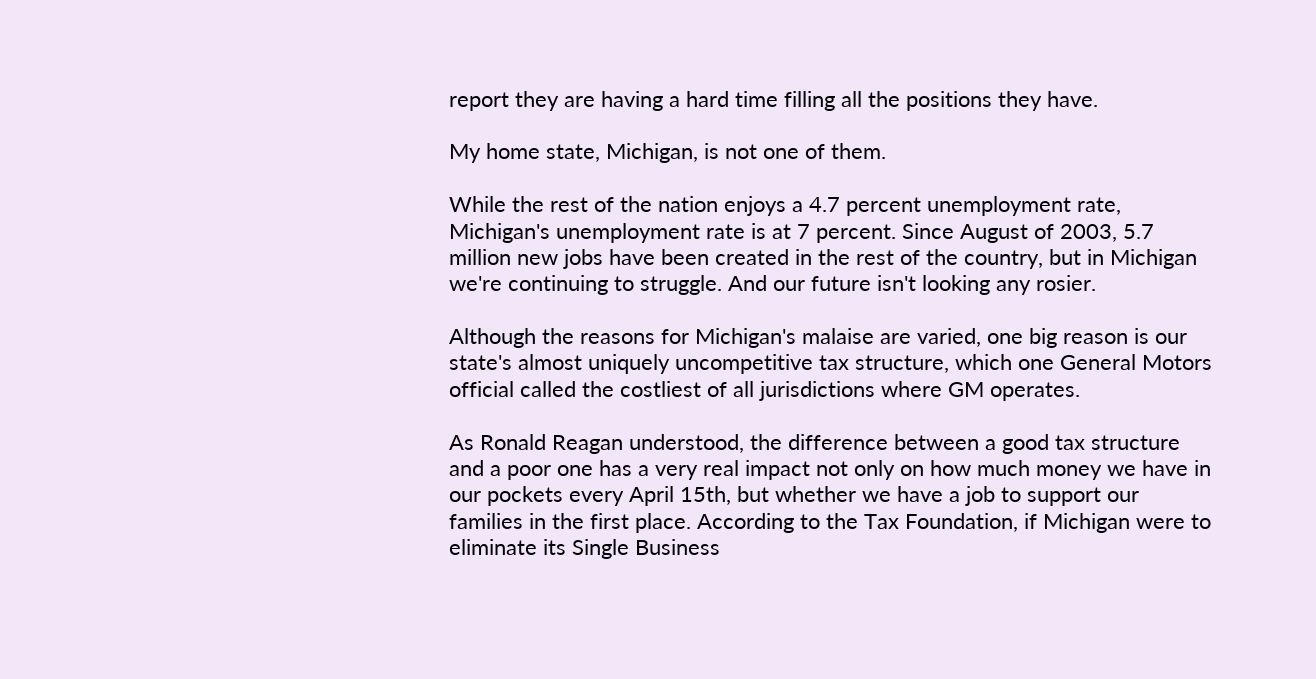report they are having a hard time filling all the positions they have.

My home state, Michigan, is not one of them.

While the rest of the nation enjoys a 4.7 percent unemployment rate, Michigan's unemployment rate is at 7 percent. Since August of 2003, 5.7 million new jobs have been created in the rest of the country, but in Michigan we're continuing to struggle. And our future isn't looking any rosier.

Although the reasons for Michigan's malaise are varied, one big reason is our state's almost uniquely uncompetitive tax structure, which one General Motors official called the costliest of all jurisdictions where GM operates.

As Ronald Reagan understood, the difference between a good tax structure and a poor one has a very real impact not only on how much money we have in our pockets every April 15th, but whether we have a job to support our families in the first place. According to the Tax Foundation, if Michigan were to eliminate its Single Business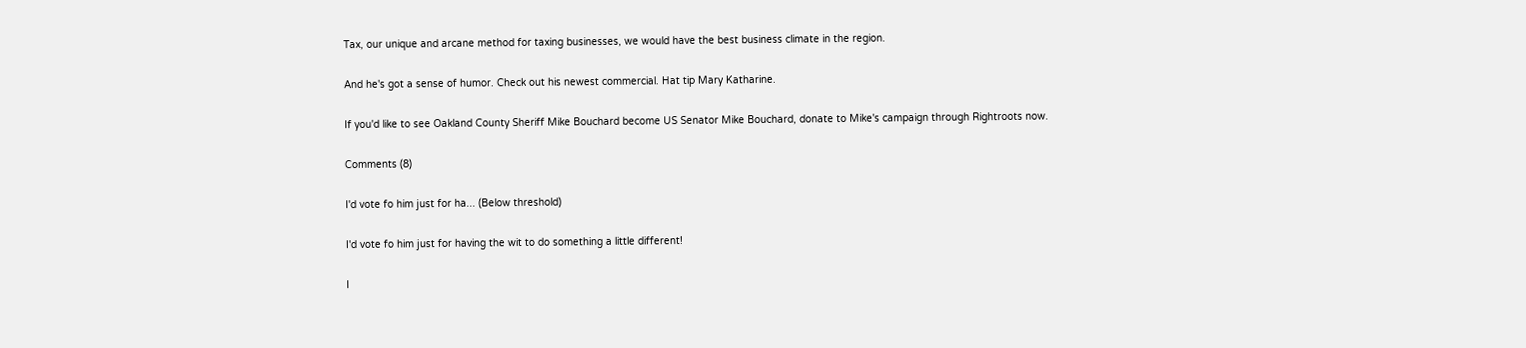Tax, our unique and arcane method for taxing businesses, we would have the best business climate in the region.

And he's got a sense of humor. Check out his newest commercial. Hat tip Mary Katharine.

If you'd like to see Oakland County Sheriff Mike Bouchard become US Senator Mike Bouchard, donate to Mike's campaign through Rightroots now.

Comments (8)

I'd vote fo him just for ha... (Below threshold)

I'd vote fo him just for having the wit to do something a little different!

I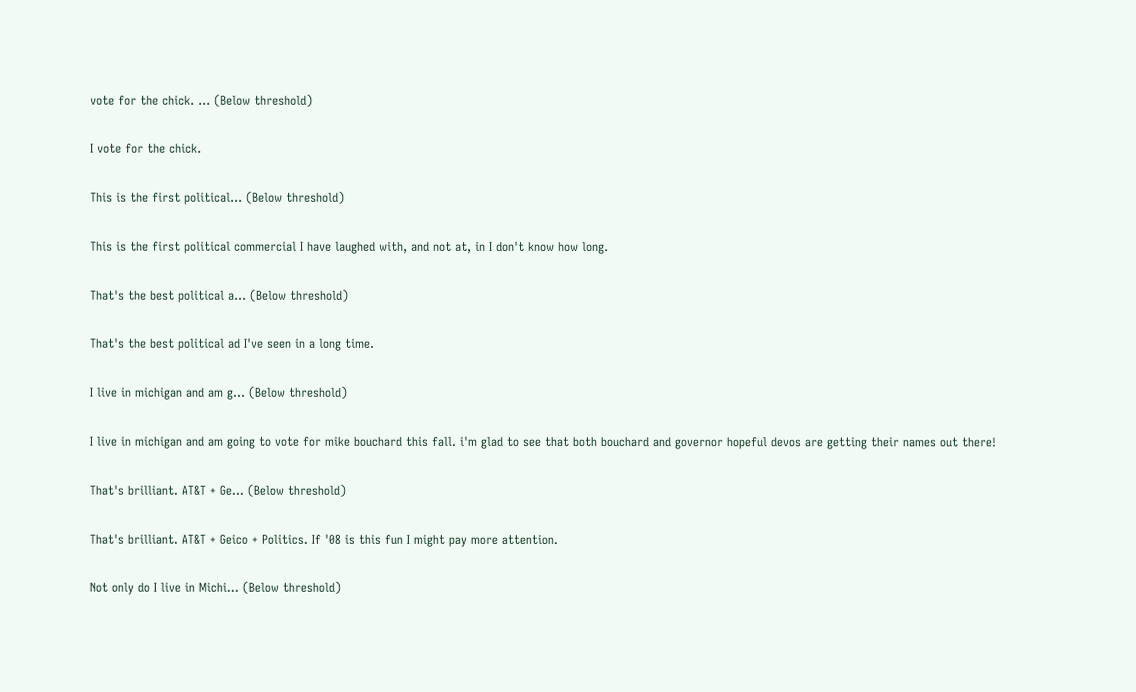vote for the chick. ... (Below threshold)

I vote for the chick.

This is the first political... (Below threshold)

This is the first political commercial I have laughed with, and not at, in I don't know how long.

That's the best political a... (Below threshold)

That's the best political ad I've seen in a long time.

I live in michigan and am g... (Below threshold)

I live in michigan and am going to vote for mike bouchard this fall. i'm glad to see that both bouchard and governor hopeful devos are getting their names out there!

That's brilliant. AT&T + Ge... (Below threshold)

That's brilliant. AT&T + Geico + Politics. If '08 is this fun I might pay more attention.

Not only do I live in Michi... (Below threshold)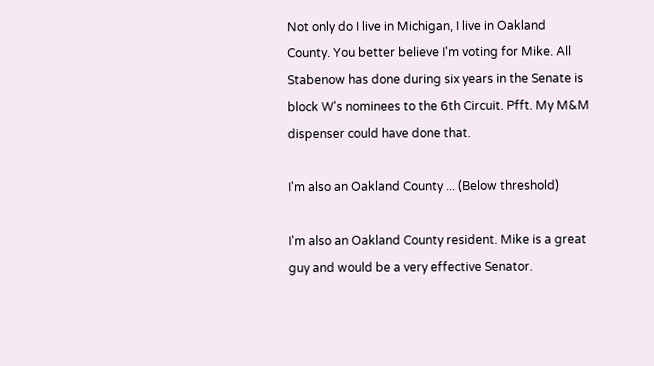Not only do I live in Michigan, I live in Oakland County. You better believe I'm voting for Mike. All Stabenow has done during six years in the Senate is block W's nominees to the 6th Circuit. Pfft. My M&M dispenser could have done that.

I'm also an Oakland County ... (Below threshold)

I'm also an Oakland County resident. Mike is a great guy and would be a very effective Senator.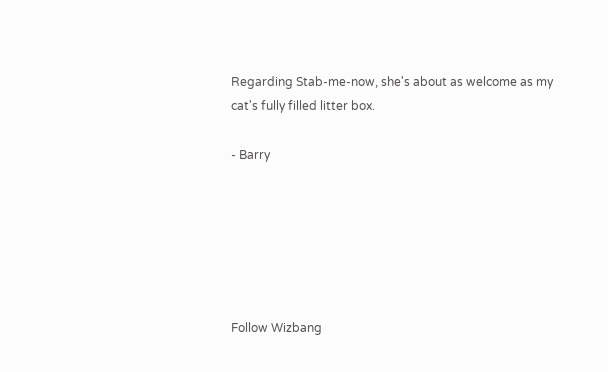Regarding Stab-me-now, she's about as welcome as my cat's fully filled litter box.

- Barry






Follow Wizbang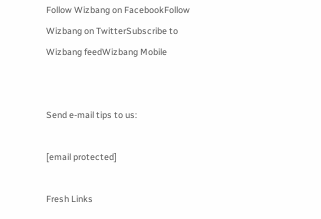Follow Wizbang on FacebookFollow Wizbang on TwitterSubscribe to Wizbang feedWizbang Mobile


Send e-mail tips to us:

[email protected]

Fresh Links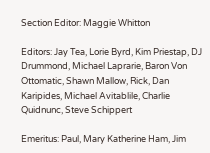Section Editor: Maggie Whitton

Editors: Jay Tea, Lorie Byrd, Kim Priestap, DJ Drummond, Michael Laprarie, Baron Von Ottomatic, Shawn Mallow, Rick, Dan Karipides, Michael Avitablile, Charlie Quidnunc, Steve Schippert

Emeritus: Paul, Mary Katherine Ham, Jim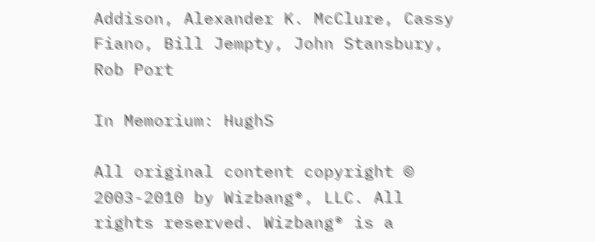Addison, Alexander K. McClure, Cassy Fiano, Bill Jempty, John Stansbury, Rob Port

In Memorium: HughS

All original content copyright © 2003-2010 by Wizbang®, LLC. All rights reserved. Wizbang® is a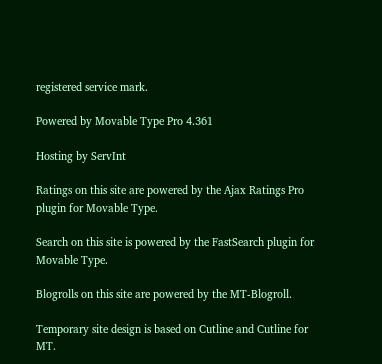registered service mark.

Powered by Movable Type Pro 4.361

Hosting by ServInt

Ratings on this site are powered by the Ajax Ratings Pro plugin for Movable Type.

Search on this site is powered by the FastSearch plugin for Movable Type.

Blogrolls on this site are powered by the MT-Blogroll.

Temporary site design is based on Cutline and Cutline for MT.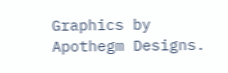Graphics by Apothegm Designs.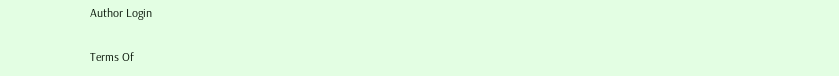Author Login

Terms Of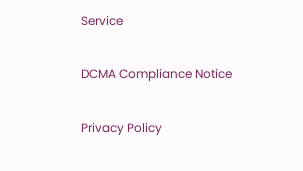Service

DCMA Compliance Notice

Privacy Policy